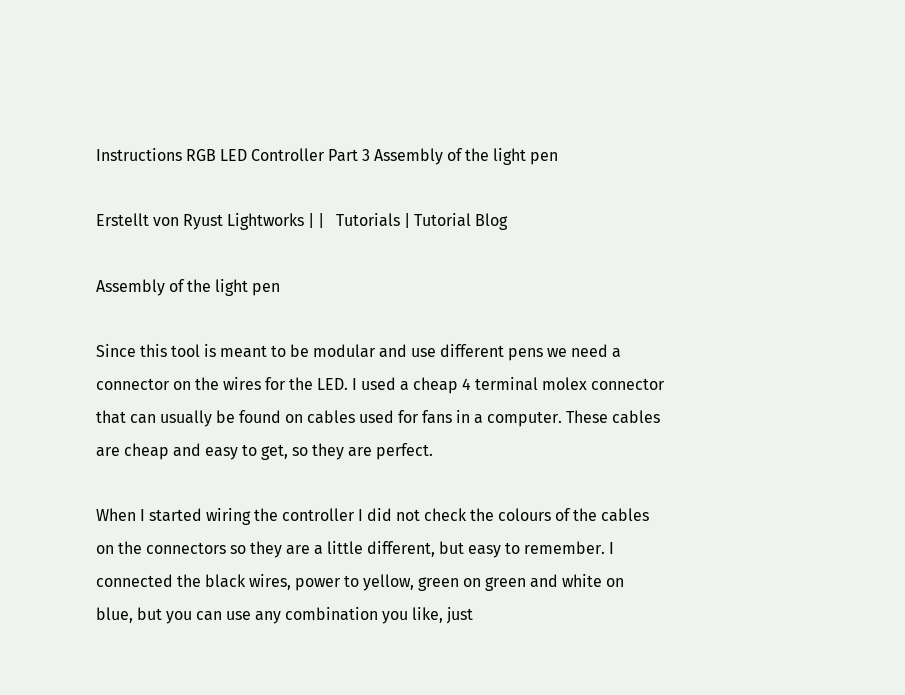Instructions RGB LED Controller Part 3 Assembly of the light pen

Erstellt von Ryust Lightworks | |   Tutorials | Tutorial Blog

Assembly of the light pen

Since this tool is meant to be modular and use different pens we need a connector on the wires for the LED. I used a cheap 4 terminal molex connector that can usually be found on cables used for fans in a computer. These cables are cheap and easy to get, so they are perfect.

When I started wiring the controller I did not check the colours of the cables on the connectors so they are a little different, but easy to remember. I connected the black wires, power to yellow, green on green and white on blue, but you can use any combination you like, just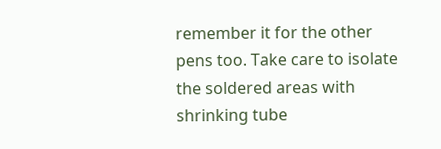remember it for the other pens too. Take care to isolate the soldered areas with shrinking tube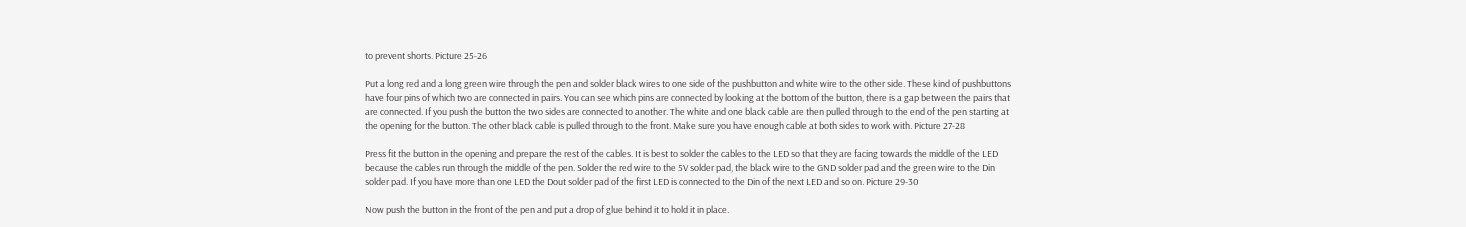to prevent shorts. Picture 25-26

Put a long red and a long green wire through the pen and solder black wires to one side of the pushbutton and white wire to the other side. These kind of pushbuttons have four pins of which two are connected in pairs. You can see which pins are connected by looking at the bottom of the button, there is a gap between the pairs that are connected. If you push the button the two sides are connected to another. The white and one black cable are then pulled through to the end of the pen starting at the opening for the button. The other black cable is pulled through to the front. Make sure you have enough cable at both sides to work with. Picture 27-28

Press fit the button in the opening and prepare the rest of the cables. It is best to solder the cables to the LED so that they are facing towards the middle of the LED because the cables run through the middle of the pen. Solder the red wire to the 5V solder pad, the black wire to the GND solder pad and the green wire to the Din solder pad. If you have more than one LED the Dout solder pad of the first LED is connected to the Din of the next LED and so on. Picture 29-30

Now push the button in the front of the pen and put a drop of glue behind it to hold it in place.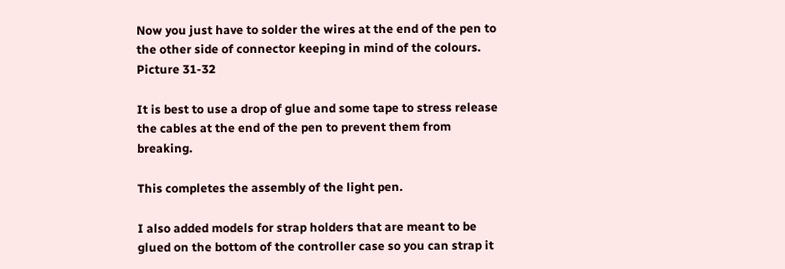Now you just have to solder the wires at the end of the pen to the other side of connector keeping in mind of the colours. Picture 31-32

It is best to use a drop of glue and some tape to stress release the cables at the end of the pen to prevent them from breaking.

This completes the assembly of the light pen.

I also added models for strap holders that are meant to be glued on the bottom of the controller case so you can strap it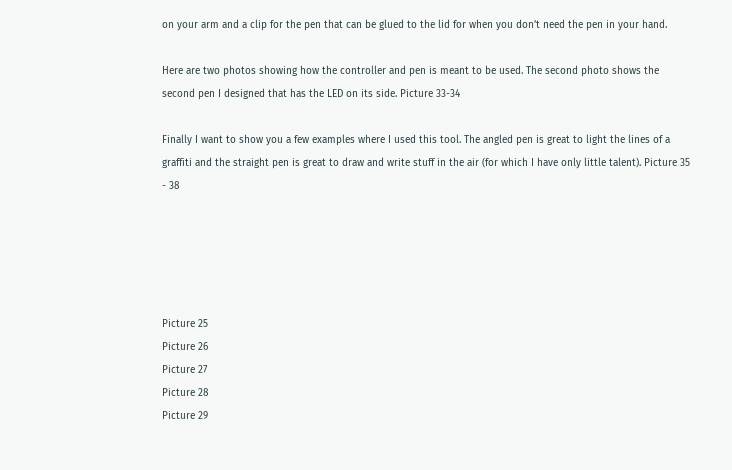on your arm and a clip for the pen that can be glued to the lid for when you don’t need the pen in your hand.

Here are two photos showing how the controller and pen is meant to be used. The second photo shows the second pen I designed that has the LED on its side. Picture 33-34

Finally I want to show you a few examples where I used this tool. The angled pen is great to light the lines of a graffiti and the straight pen is great to draw and write stuff in the air (for which I have only little talent). Picture 35 - 38





Picture 25
Picture 26
Picture 27
Picture 28
Picture 29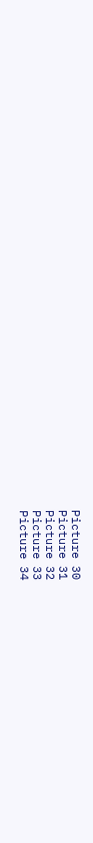Picture 30
Picture 31
Picture 32
Picture 33
Picture 34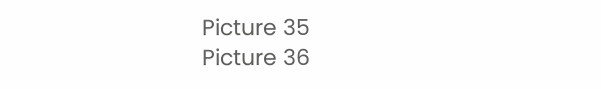Picture 35
Picture 36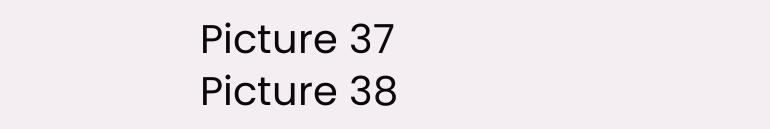Picture 37
Picture 38